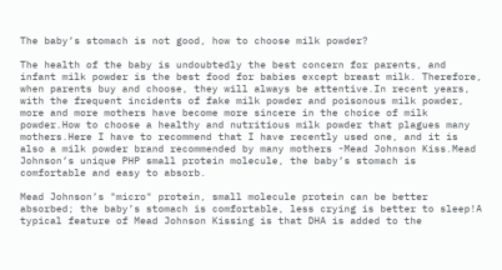The baby’s stomach is not good, how to choose milk powder?

The health of the baby is undoubtedly the best concern for parents, and infant milk powder is the best food for babies except breast milk. Therefore, when parents buy and choose, they will always be attentive.In recent years, with the frequent incidents of fake milk powder and poisonous milk powder, more and more mothers have become more sincere in the choice of milk powder.How to choose a healthy and nutritious milk powder that plagues many mothers.Here I have to recommend that I have recently used one, and it is also a milk powder brand recommended by many mothers -Mead Johnson Kiss.Mead Johnson’s unique PHP small protein molecule, the baby’s stomach is comfortable and easy to absorb.

Mead Johnson’s "micro" protein, small molecule protein can be better absorbed; the baby’s stomach is comfortable, less crying is better to sleep!A typical feature of Mead Johnson Kissing is that DHA is added to the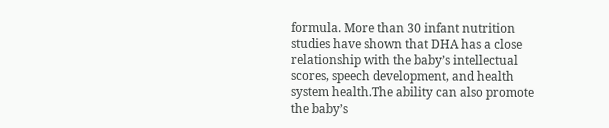formula. More than 30 infant nutrition studies have shown that DHA has a close relationship with the baby’s intellectual scores, speech development, and health system health.The ability can also promote the baby’s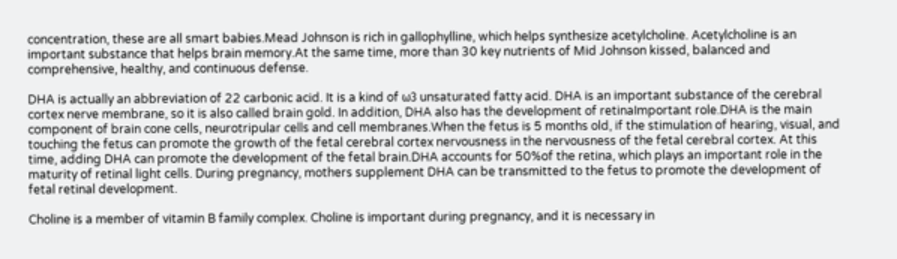concentration, these are all smart babies.Mead Johnson is rich in gallophylline, which helps synthesize acetylcholine. Acetylcholine is an important substance that helps brain memory.At the same time, more than 30 key nutrients of Mid Johnson kissed, balanced and comprehensive, healthy, and continuous defense.

DHA is actually an abbreviation of 22 carbonic acid. It is a kind of ω3 unsaturated fatty acid. DHA is an important substance of the cerebral cortex nerve membrane, so it is also called brain gold. In addition, DHA also has the development of retinaImportant role.DHA is the main component of brain cone cells, neurotripular cells and cell membranes.When the fetus is 5 months old, if the stimulation of hearing, visual, and touching the fetus can promote the growth of the fetal cerebral cortex nervousness in the nervousness of the fetal cerebral cortex. At this time, adding DHA can promote the development of the fetal brain.DHA accounts for 50%of the retina, which plays an important role in the maturity of retinal light cells. During pregnancy, mothers supplement DHA can be transmitted to the fetus to promote the development of fetal retinal development.

Choline is a member of vitamin B family complex. Choline is important during pregnancy, and it is necessary in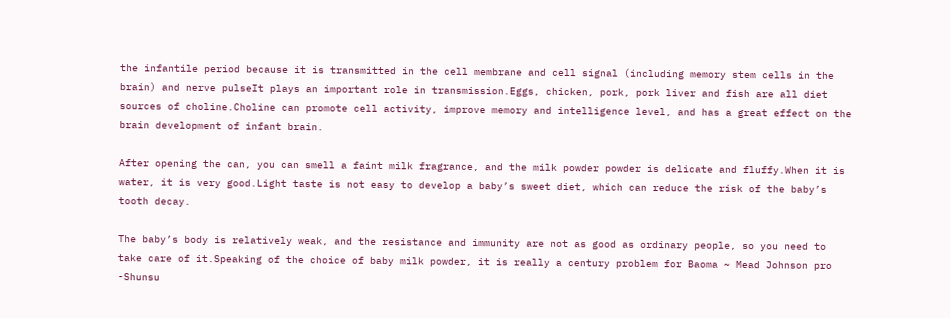the infantile period because it is transmitted in the cell membrane and cell signal (including memory stem cells in the brain) and nerve pulseIt plays an important role in transmission.Eggs, chicken, pork, pork liver and fish are all diet sources of choline.Choline can promote cell activity, improve memory and intelligence level, and has a great effect on the brain development of infant brain.

After opening the can, you can smell a faint milk fragrance, and the milk powder powder is delicate and fluffy.When it is water, it is very good.Light taste is not easy to develop a baby’s sweet diet, which can reduce the risk of the baby’s tooth decay.

The baby’s body is relatively weak, and the resistance and immunity are not as good as ordinary people, so you need to take care of it.Speaking of the choice of baby milk powder, it is really a century problem for Baoma ~ Mead Johnson pro -Shunsu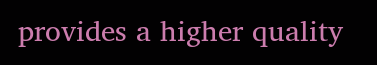provides a higher quality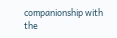companionship with the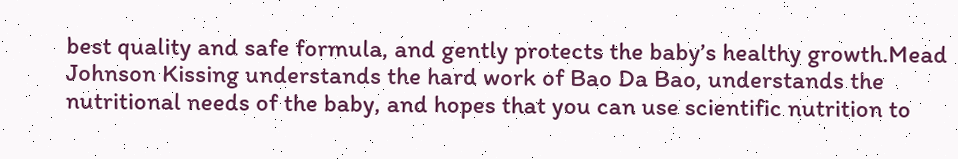best quality and safe formula, and gently protects the baby’s healthy growth.Mead Johnson Kissing understands the hard work of Bao Da Bao, understands the nutritional needs of the baby, and hopes that you can use scientific nutrition to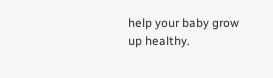help your baby grow up healthy.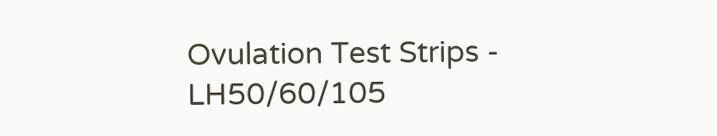Ovulation Test Strips - LH50/60/105